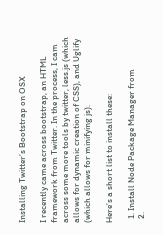Installing Twitter’s Bootstrap on OSX

I recently came across bootstrap, an HTML framework from Twitter. In the process, I cam across some more tools by twitter, less.js (which allows for dynamic creation of CSS), and Uglify (which allows for minifying js).

Here’s a short list to install these:

  1. Install Node Package Manager from
  2.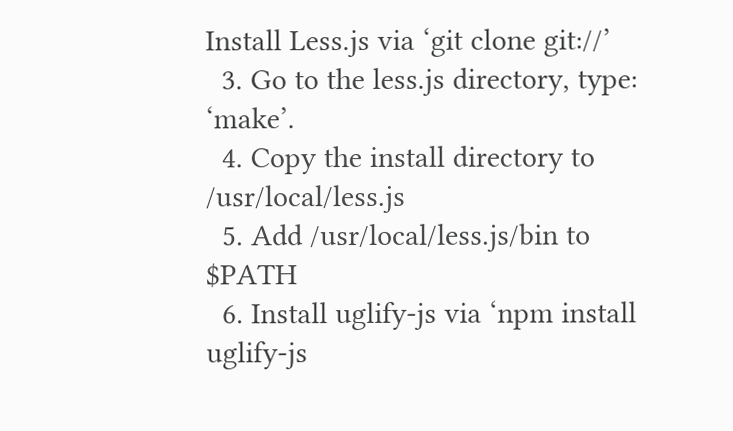Install Less.js via ‘git clone git://’
  3. Go to the less.js directory, type: ‘make’.
  4. Copy the install directory to /usr/local/less.js
  5. Add /usr/local/less.js/bin to $PATH
  6. Install uglify-js via ‘npm install uglify-js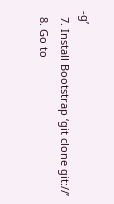-g’
  7. Install Bootstrap ‘git clone git://’
  8. Go to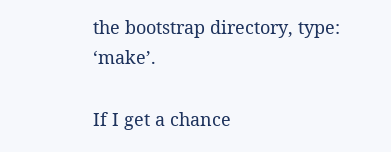the bootstrap directory, type: ‘make’.

If I get a chance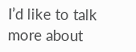I’d like to talk more about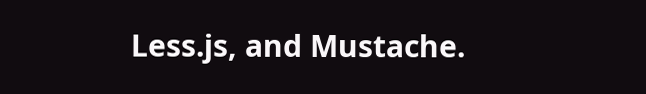Less.js, and Mustache.